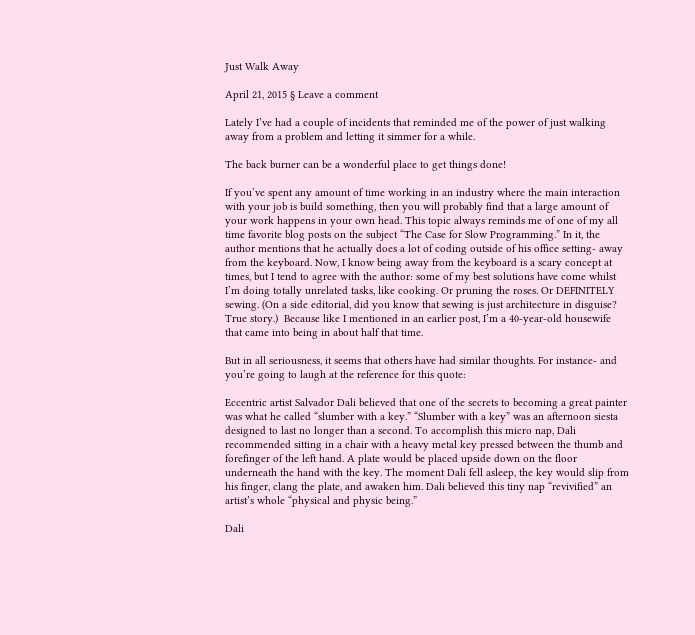Just Walk Away

April 21, 2015 § Leave a comment

Lately I’ve had a couple of incidents that reminded me of the power of just walking away from a problem and letting it simmer for a while.

The back burner can be a wonderful place to get things done!

If you’ve spent any amount of time working in an industry where the main interaction with your job is build something, then you will probably find that a large amount of your work happens in your own head. This topic always reminds me of one of my all time favorite blog posts on the subject “The Case for Slow Programming.” In it, the author mentions that he actually does a lot of coding outside of his office setting- away from the keyboard. Now, I know being away from the keyboard is a scary concept at times, but I tend to agree with the author: some of my best solutions have come whilst I’m doing totally unrelated tasks, like cooking. Or pruning the roses. Or DEFINITELY sewing. (On a side editorial, did you know that sewing is just architecture in disguise? True story.)  Because like I mentioned in an earlier post, I’m a 40-year-old housewife that came into being in about half that time.

But in all seriousness, it seems that others have had similar thoughts. For instance- and you’re going to laugh at the reference for this quote:

Eccentric artist Salvador Dali believed that one of the secrets to becoming a great painter was what he called “slumber with a key.” “Slumber with a key” was an afternoon siesta designed to last no longer than a second. To accomplish this micro nap, Dali recommended sitting in a chair with a heavy metal key pressed between the thumb and forefinger of the left hand. A plate would be placed upside down on the floor underneath the hand with the key. The moment Dali fell asleep, the key would slip from his finger, clang the plate, and awaken him. Dali believed this tiny nap “revivified” an artist’s whole “physical and physic being.”

Dali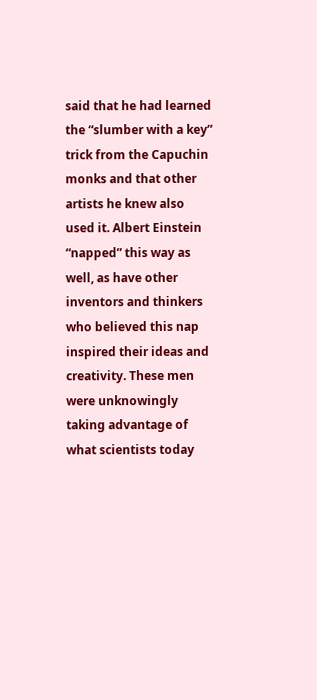said that he had learned the “slumber with a key” trick from the Capuchin monks and that other artists he knew also used it. Albert Einstein “napped” this way as well, as have other inventors and thinkers who believed this nap inspired their ideas and creativity. These men were unknowingly taking advantage of what scientists today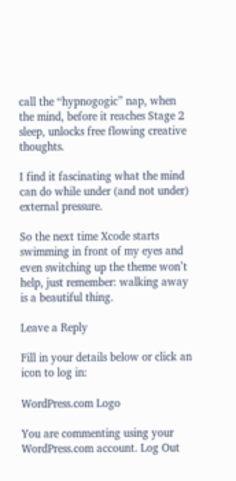call the “hypnogogic” nap, when the mind, before it reaches Stage 2 sleep, unlocks free flowing creative thoughts.

I find it fascinating what the mind can do while under (and not under) external pressure.

So the next time Xcode starts swimming in front of my eyes and even switching up the theme won’t help, just remember: walking away is a beautiful thing.

Leave a Reply

Fill in your details below or click an icon to log in:

WordPress.com Logo

You are commenting using your WordPress.com account. Log Out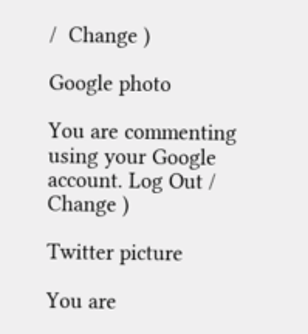/  Change )

Google photo

You are commenting using your Google account. Log Out /  Change )

Twitter picture

You are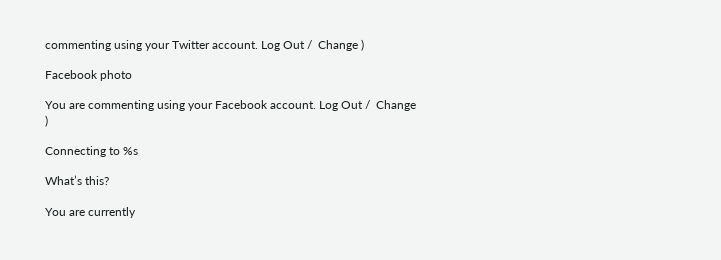commenting using your Twitter account. Log Out /  Change )

Facebook photo

You are commenting using your Facebook account. Log Out /  Change )

Connecting to %s

What’s this?

You are currently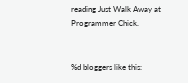reading Just Walk Away at Programmer Chick.


%d bloggers like this: